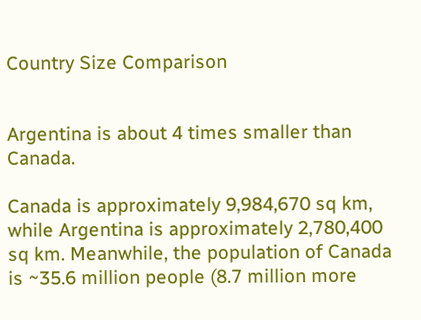Country Size Comparison


Argentina is about 4 times smaller than Canada.

Canada is approximately 9,984,670 sq km, while Argentina is approximately 2,780,400 sq km. Meanwhile, the population of Canada is ~35.6 million people (8.7 million more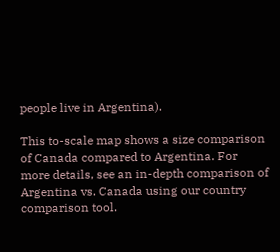people live in Argentina).

This to-scale map shows a size comparison of Canada compared to Argentina. For more details, see an in-depth comparison of Argentina vs. Canada using our country comparison tool.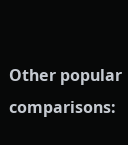Other popular comparisons: